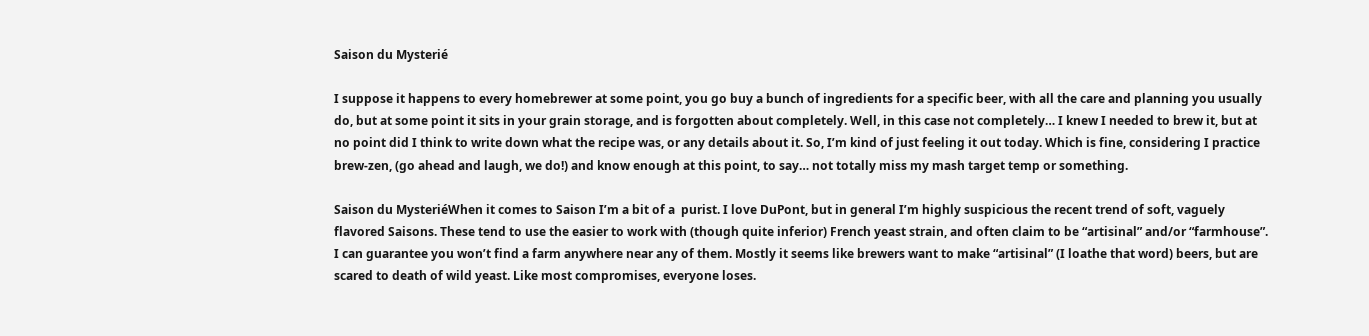Saison du Mysterié

I suppose it happens to every homebrewer at some point, you go buy a bunch of ingredients for a specific beer, with all the care and planning you usually do, but at some point it sits in your grain storage, and is forgotten about completely. Well, in this case not completely… I knew I needed to brew it, but at no point did I think to write down what the recipe was, or any details about it. So, I’m kind of just feeling it out today. Which is fine, considering I practice brew-zen, (go ahead and laugh, we do!) and know enough at this point, to say… not totally miss my mash target temp or something.

Saison du MysteriéWhen it comes to Saison I’m a bit of a  purist. I love DuPont, but in general I’m highly suspicious the recent trend of soft, vaguely flavored Saisons. These tend to use the easier to work with (though quite inferior) French yeast strain, and often claim to be “artisinal” and/or “farmhouse”. I can guarantee you won’t find a farm anywhere near any of them. Mostly it seems like brewers want to make “artisinal” (I loathe that word) beers, but are scared to death of wild yeast. Like most compromises, everyone loses.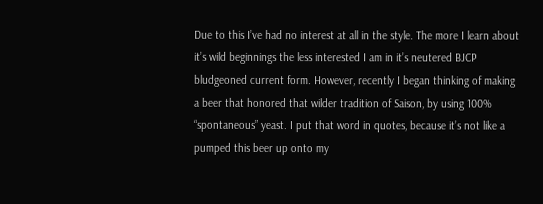Due to this I’ve had no interest at all in the style. The more I learn about it’s wild beginnings the less interested I am in it’s neutered BJCP bludgeoned current form. However, recently I began thinking of making a beer that honored that wilder tradition of Saison, by using 100% “spontaneous” yeast. I put that word in quotes, because it’s not like a pumped this beer up onto my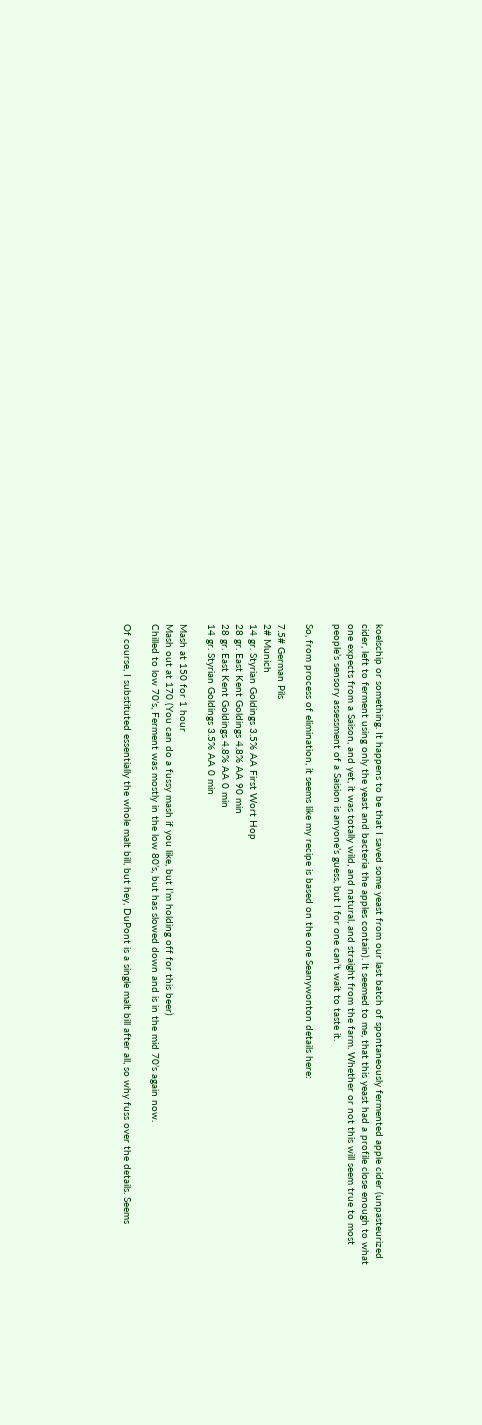koelschip or something. It happens to be that I saved some yeast from our last batch of spontaneously fermented apple cider (unpasteurized cider, left to ferment using only the yeast and bacteria the apples contain). It seemed to me, that this yeast had a profile close enough to what one expects from a Saison, and yet, it was totally wild, and natural, and straight from the farm. Whether or not this will seem true to most people’s sensory assessment of a Saision is anyone’s guess, but I for one can’t wait to taste it.

So, from process of elimination, it seems like my recipe is based on the one Seanywonton details here:

7.5# German Pils
2# Munich
14 gr. Styrian Goldings 3.5% AA First Wort Hop
28 gr. East Kent Goldings 4.8% AA 90 min
28 gr. East Kent Goldings 4.8% AA 0 min
14 gr. Styrian Goldings 3.5% AA 0 min

Mash at 150 for 1 hour
Mash out at 170 (You can do a fussy mash if you like, but I’m holding off for this beer)
Chilled to low 70’s, Ferment was mostly in the low 80’s, but has slowed down and is in the mid 70’s again now.

Of course, I substituted essentially the whole malt bill, but hey, DuPont is a single malt bill after all, so why fuss over the details. Seems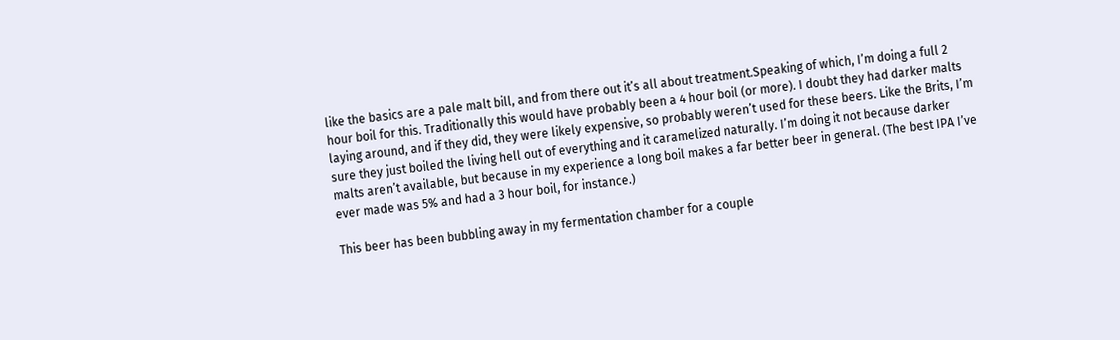like the basics are a pale malt bill, and from there out it’s all about treatment.Speaking of which, I’m doing a full 2 hour boil for this. Traditionally this would have probably been a 4 hour boil (or more). I doubt they had darker malts laying around, and if they did, they were likely expensive, so probably weren’t used for these beers. Like the Brits, I’m sure they just boiled the living hell out of everything and it caramelized naturally. I’m doing it not because darker malts aren’t available, but because in my experience a long boil makes a far better beer in general. (The best IPA I’ve ever made was 5% and had a 3 hour boil, for instance.)

This beer has been bubbling away in my fermentation chamber for a couple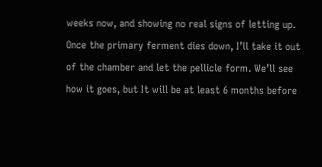weeks now, and showing no real signs of letting up. Once the primary ferment dies down, I’ll take it out of the chamber and let the pellicle form. We’ll see how it goes, but It will be at least 6 months before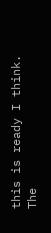this is ready I think. The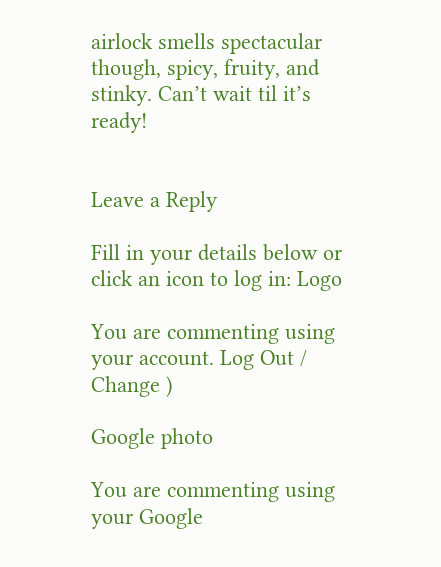airlock smells spectacular though, spicy, fruity, and stinky. Can’t wait til it’s ready!


Leave a Reply

Fill in your details below or click an icon to log in: Logo

You are commenting using your account. Log Out /  Change )

Google photo

You are commenting using your Google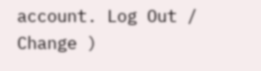account. Log Out /  Change )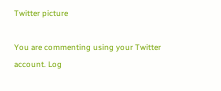Twitter picture

You are commenting using your Twitter account. Log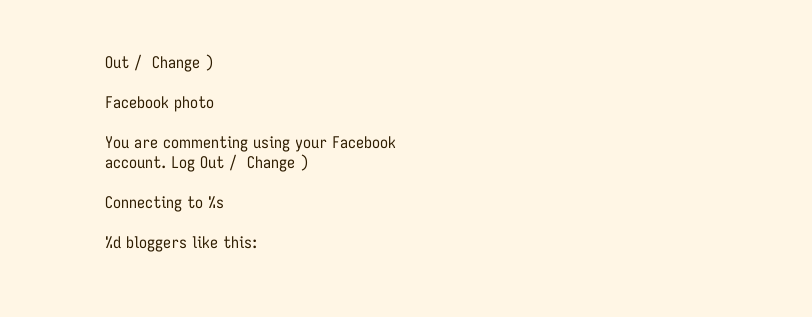Out /  Change )

Facebook photo

You are commenting using your Facebook account. Log Out /  Change )

Connecting to %s

%d bloggers like this: